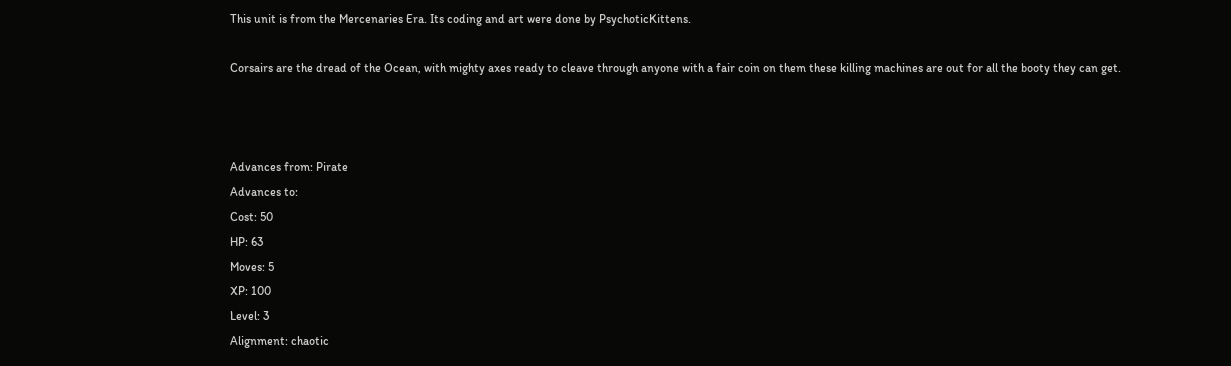This unit is from the Mercenaries Era. Its coding and art were done by PsychoticKittens.

Corsairs are the dread of the Ocean, with mighty axes ready to cleave through anyone with a fair coin on them these killing machines are out for all the booty they can get.



Advances from: Pirate
Advances to:
Cost: 50
HP: 63
Moves: 5
XP: 100
Level: 3
Alignment: chaotic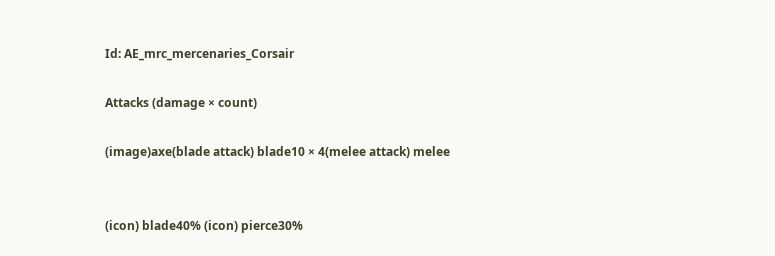Id: AE_mrc_mercenaries_Corsair

Attacks (damage × count)

(image)axe(blade attack) blade10 × 4(melee attack) melee


(icon) blade40% (icon) pierce30%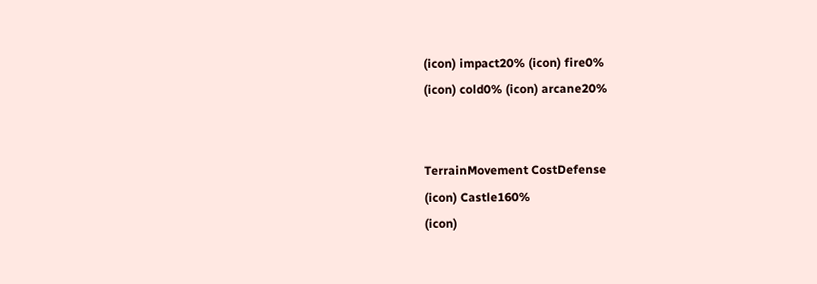(icon) impact20% (icon) fire0%
(icon) cold0% (icon) arcane20%


TerrainMovement CostDefense
(icon) Castle160%
(icon)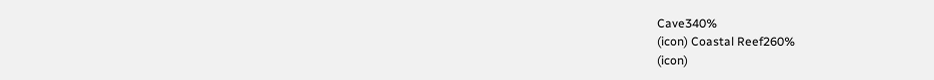Cave340%
(icon) Coastal Reef260%
(icon)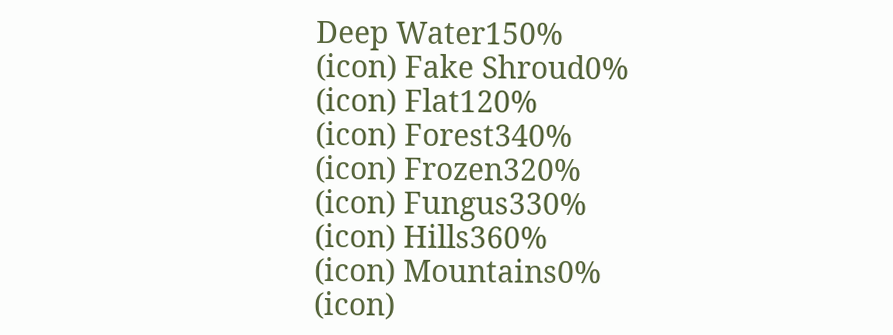Deep Water150%
(icon) Fake Shroud0%
(icon) Flat120%
(icon) Forest340%
(icon) Frozen320%
(icon) Fungus330%
(icon) Hills360%
(icon) Mountains0%
(icon)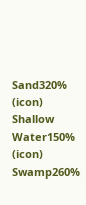Sand320%
(icon) Shallow Water150%
(icon) Swamp260%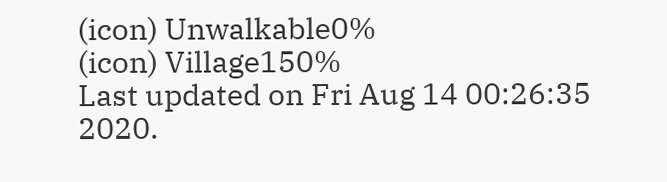(icon) Unwalkable0%
(icon) Village150%
Last updated on Fri Aug 14 00:26:35 2020.